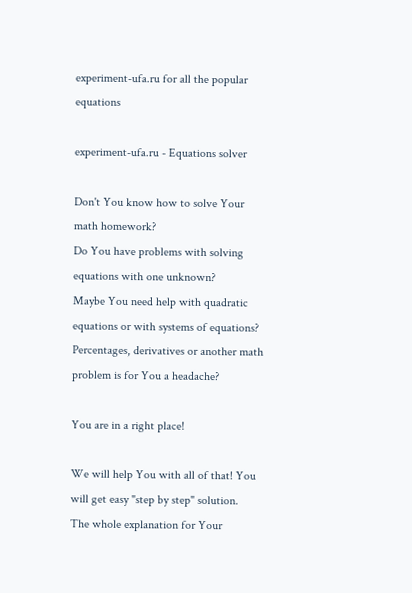experiment-ufa.ru for all the popular equations

experiment-ufa.ru - Equations solver

Don't You know how to solve Your math homework?
Do You have problems with solving equations with one unknown?
Maybe You need help with quadratic equations or with systems of equations?
Percentages, derivatives or another math problem is for You a headache?

You are in a right place!

We will help You with all of that! You will get easy "step by step" solution.
The whole explanation for Your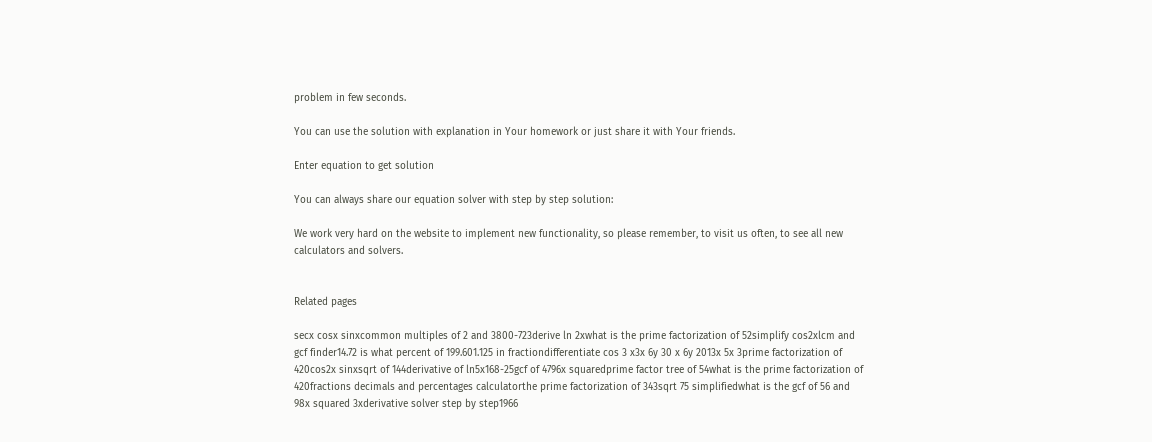problem in few seconds.

You can use the solution with explanation in Your homework or just share it with Your friends.

Enter equation to get solution

You can always share our equation solver with step by step solution:

We work very hard on the website to implement new functionality, so please remember, to visit us often, to see all new calculators and solvers.


Related pages

secx cosx sinxcommon multiples of 2 and 3800-723derive ln 2xwhat is the prime factorization of 52simplify cos2xlcm and gcf finder14.72 is what percent of 199.601.125 in fractiondifferentiate cos 3 x3x 6y 30 x 6y 2013x 5x 3prime factorization of 420cos2x sinxsqrt of 144derivative of ln5x168-25gcf of 4796x squaredprime factor tree of 54what is the prime factorization of 420fractions decimals and percentages calculatorthe prime factorization of 343sqrt 75 simplifiedwhat is the gcf of 56 and 98x squared 3xderivative solver step by step1966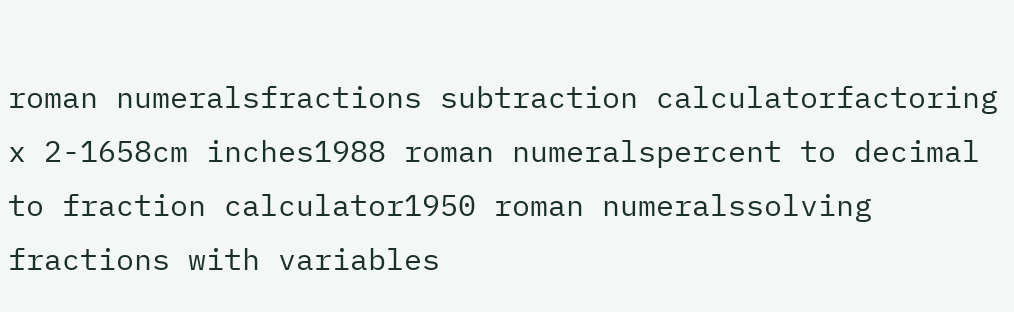roman numeralsfractions subtraction calculatorfactoring x 2-1658cm inches1988 roman numeralspercent to decimal to fraction calculator1950 roman numeralssolving fractions with variables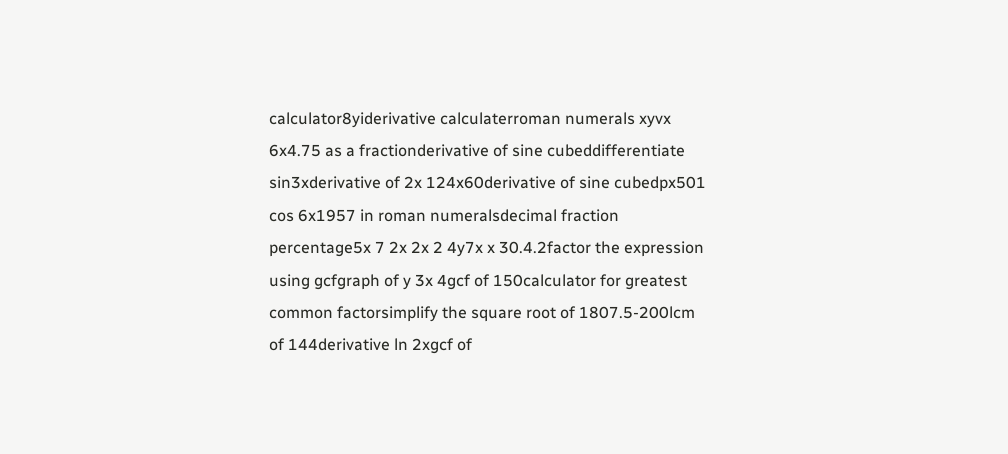calculator8yiderivative calculaterroman numerals xyvx 6x4.75 as a fractionderivative of sine cubeddifferentiate sin3xderivative of 2x 124x60derivative of sine cubedpx501 cos 6x1957 in roman numeralsdecimal fraction percentage5x 7 2x 2x 2 4y7x x 30.4.2factor the expression using gcfgraph of y 3x 4gcf of 150calculator for greatest common factorsimplify the square root of 1807.5-200lcm of 144derivative ln 2xgcf of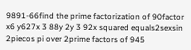9891-66find the prime factorization of 90factor x6 y627x 3 88y 2y 3 92x squared equals2sexsin 2piecos pi over 2prime factors of 945